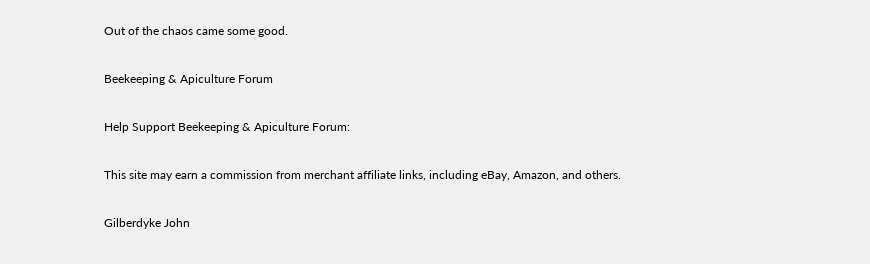Out of the chaos came some good.

Beekeeping & Apiculture Forum

Help Support Beekeeping & Apiculture Forum:

This site may earn a commission from merchant affiliate links, including eBay, Amazon, and others.

Gilberdyke John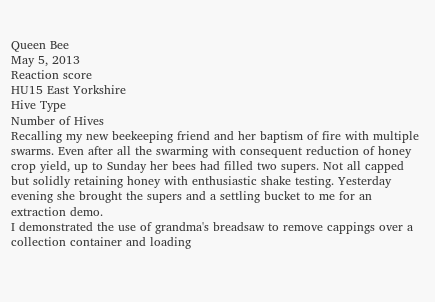Queen Bee
May 5, 2013
Reaction score
HU15 East Yorkshire
Hive Type
Number of Hives
Recalling my new beekeeping friend and her baptism of fire with multiple swarms. Even after all the swarming with consequent reduction of honey crop yield, up to Sunday her bees had filled two supers. Not all capped but solidly retaining honey with enthusiastic shake testing. Yesterday evening she brought the supers and a settling bucket to me for an extraction demo.
I demonstrated the use of grandma's breadsaw to remove cappings over a collection container and loading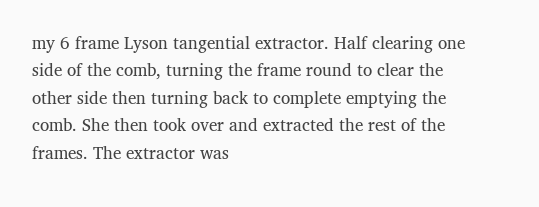my 6 frame Lyson tangential extractor. Half clearing one side of the comb, turning the frame round to clear the other side then turning back to complete emptying the comb. She then took over and extracted the rest of the frames. The extractor was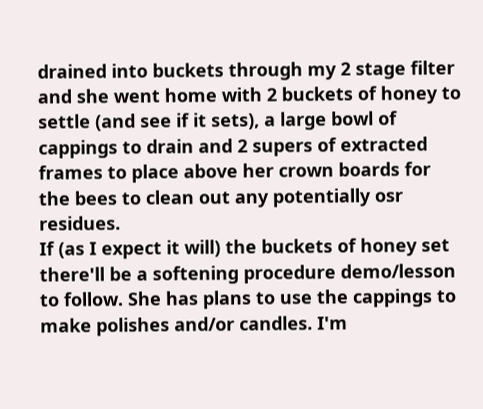drained into buckets through my 2 stage filter and she went home with 2 buckets of honey to settle (and see if it sets), a large bowl of cappings to drain and 2 supers of extracted frames to place above her crown boards for the bees to clean out any potentially osr residues.
If (as I expect it will) the buckets of honey set there'll be a softening procedure demo/lesson to follow. She has plans to use the cappings to make polishes and/or candles. I'm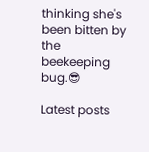thinking she's been bitten by the beekeeping bug.😎

Latest posts